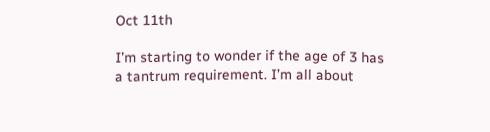Oct 11th

I’m starting to wonder if the age of 3 has a tantrum requirement. I’m all about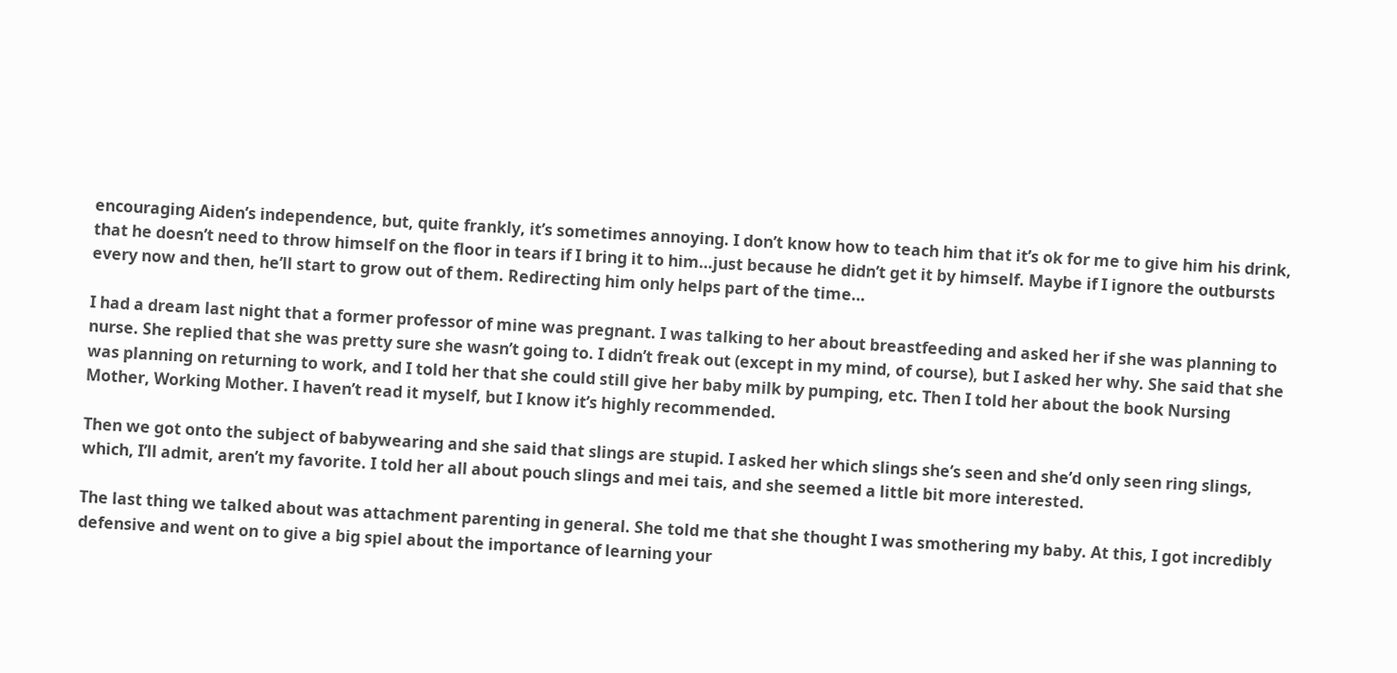encouraging Aiden’s independence, but, quite frankly, it’s sometimes annoying. I don’t know how to teach him that it’s ok for me to give him his drink, that he doesn’t need to throw himself on the floor in tears if I bring it to him…just because he didn’t get it by himself. Maybe if I ignore the outbursts every now and then, he’ll start to grow out of them. Redirecting him only helps part of the time…

I had a dream last night that a former professor of mine was pregnant. I was talking to her about breastfeeding and asked her if she was planning to nurse. She replied that she was pretty sure she wasn’t going to. I didn’t freak out (except in my mind, of course), but I asked her why. She said that she was planning on returning to work, and I told her that she could still give her baby milk by pumping, etc. Then I told her about the book Nursing Mother, Working Mother. I haven’t read it myself, but I know it’s highly recommended.

Then we got onto the subject of babywearing and she said that slings are stupid. I asked her which slings she’s seen and she’d only seen ring slings, which, I’ll admit, aren’t my favorite. I told her all about pouch slings and mei tais, and she seemed a little bit more interested.

The last thing we talked about was attachment parenting in general. She told me that she thought I was smothering my baby. At this, I got incredibly defensive and went on to give a big spiel about the importance of learning your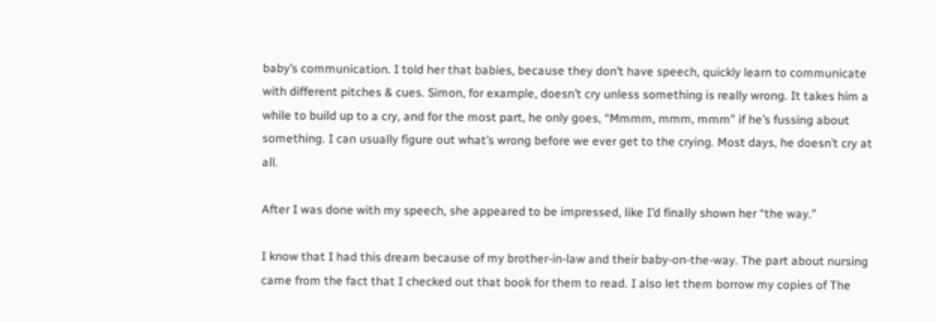baby’s communication. I told her that babies, because they don’t have speech, quickly learn to communicate with different pitches & cues. Simon, for example, doesn’t cry unless something is really wrong. It takes him a while to build up to a cry, and for the most part, he only goes, “Mmmm, mmm, mmm” if he’s fussing about something. I can usually figure out what’s wrong before we ever get to the crying. Most days, he doesn’t cry at all.

After I was done with my speech, she appeared to be impressed, like I’d finally shown her “the way.”

I know that I had this dream because of my brother-in-law and their baby-on-the-way. The part about nursing came from the fact that I checked out that book for them to read. I also let them borrow my copies of The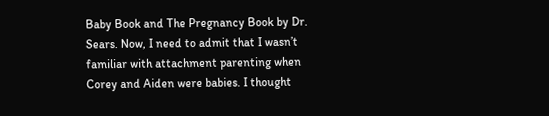Baby Book and The Pregnancy Book by Dr. Sears. Now, I need to admit that I wasn’t familiar with attachment parenting when Corey and Aiden were babies. I thought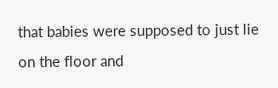that babies were supposed to just lie on the floor and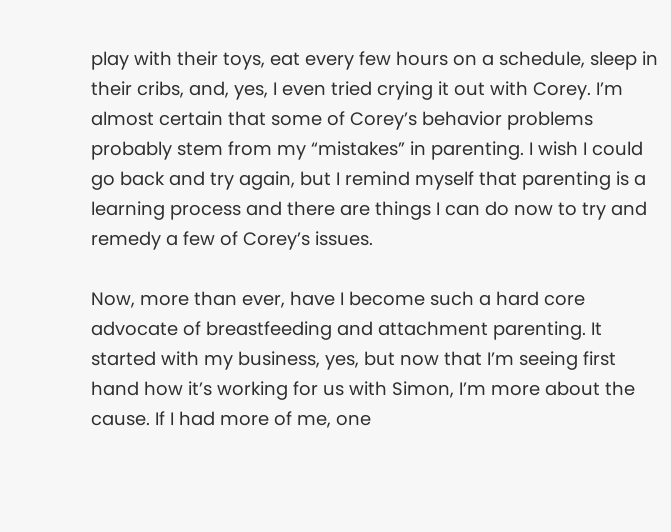play with their toys, eat every few hours on a schedule, sleep in their cribs, and, yes, I even tried crying it out with Corey. I’m almost certain that some of Corey’s behavior problems probably stem from my “mistakes” in parenting. I wish I could go back and try again, but I remind myself that parenting is a learning process and there are things I can do now to try and remedy a few of Corey’s issues.

Now, more than ever, have I become such a hard core advocate of breastfeeding and attachment parenting. It started with my business, yes, but now that I’m seeing first hand how it’s working for us with Simon, I’m more about the cause. If I had more of me, one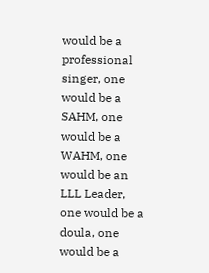would be a professional singer, one would be a SAHM, one would be a WAHM, one would be an LLL Leader, one would be a doula, one would be a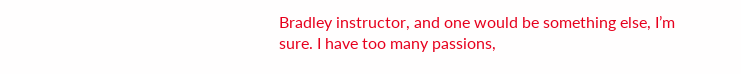Bradley instructor, and one would be something else, I’m sure. I have too many passions,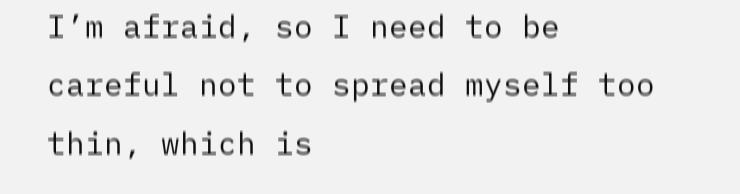I’m afraid, so I need to be careful not to spread myself too thin, which is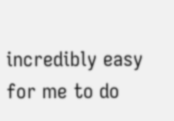incredibly easy for me to do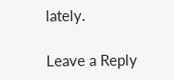lately.

Leave a Reply